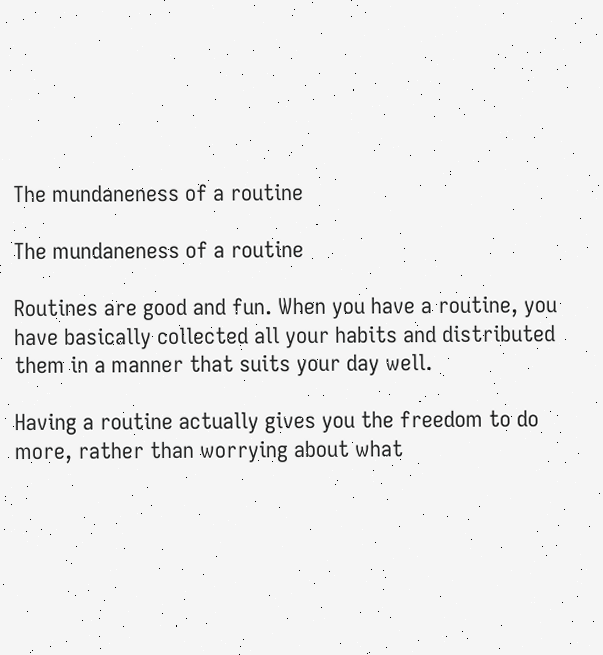The mundaneness of a routine

The mundaneness of a routine

Routines are good and fun. When you have a routine, you have basically collected all your habits and distributed them in a manner that suits your day well.

Having a routine actually gives you the freedom to do more, rather than worrying about what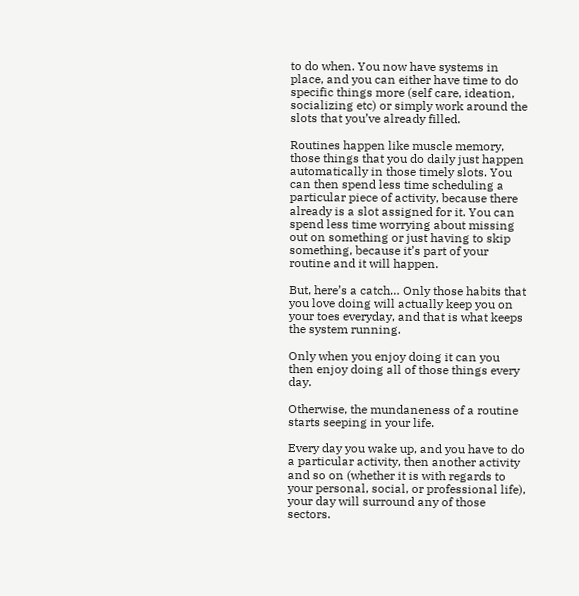to do when. You now have systems in place, and you can either have time to do specific things more (self care, ideation, socializing etc) or simply work around the slots that you’ve already filled.

Routines happen like muscle memory, those things that you do daily just happen automatically in those timely slots. You can then spend less time scheduling a particular piece of activity, because there already is a slot assigned for it. You can spend less time worrying about missing out on something or just having to skip something, because it’s part of your routine and it will happen.

But, here’s a catch… Only those habits that you love doing will actually keep you on your toes everyday, and that is what keeps the system running.

Only when you enjoy doing it can you then enjoy doing all of those things every day.

Otherwise, the mundaneness of a routine starts seeping in your life.

Every day you wake up, and you have to do a particular activity, then another activity and so on (whether it is with regards to your personal, social, or professional life), your day will surround any of those sectors.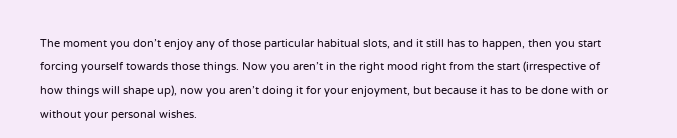The moment you don’t enjoy any of those particular habitual slots, and it still has to happen, then you start forcing yourself towards those things. Now you aren’t in the right mood right from the start (irrespective of how things will shape up), now you aren’t doing it for your enjoyment, but because it has to be done with or without your personal wishes.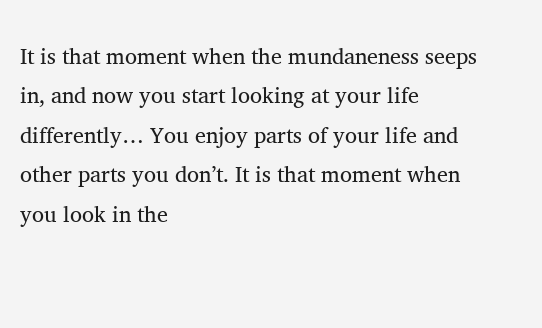It is that moment when the mundaneness seeps in, and now you start looking at your life differently… You enjoy parts of your life and other parts you don’t. It is that moment when you look in the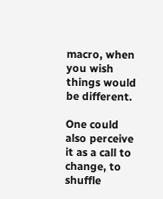macro, when you wish things would be different.

One could also perceive it as a call to change, to shuffle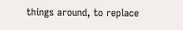things around, to replace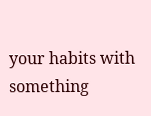your habits with something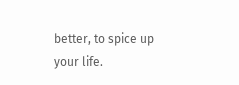better, to spice up your life.